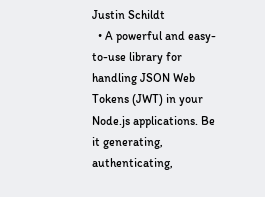Justin Schildt
  • A powerful and easy-to-use library for handling JSON Web Tokens (JWT) in your Node.js applications. Be it generating, authenticating,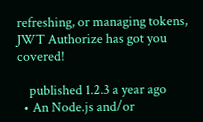refreshing, or managing tokens, JWT Authorize has got you covered!

    published 1.2.3 a year ago
  • An Node.js and/or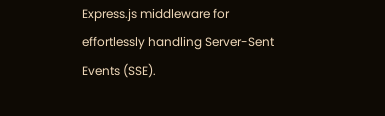Express.js middleware for effortlessly handling Server-Sent Events (SSE).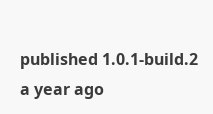published 1.0.1-build.2 a year ago